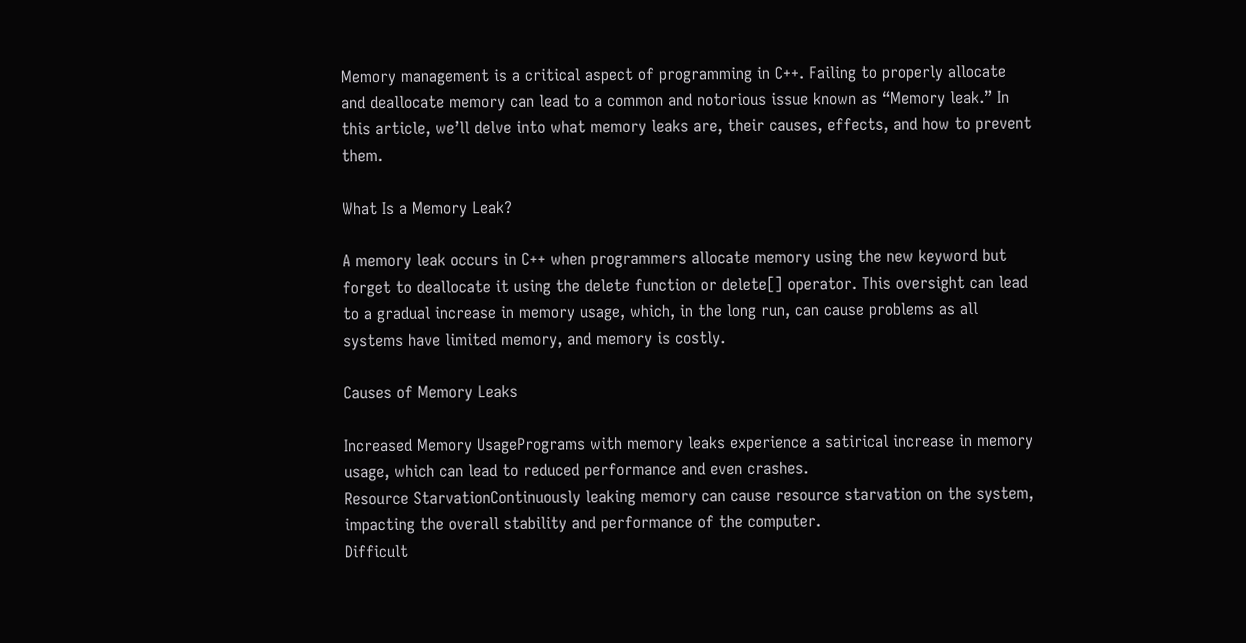Memory management is a critical aspect of programming in C++. Failing to properly allocate and deallocate memory can lead to a common and notorious issue known as “Memory leak.” In this article, we’ll delve into what memory leaks are, their causes, effects, and how to prevent them.

What Is a Memory Leak?

A memory leak occurs in C++ when programmers allocate memory using the new keyword but forget to deallocate it using the delete function or delete[] operator. This oversight can lead to a gradual increase in memory usage, which, in the long run, can cause problems as all systems have limited memory, and memory is costly.

Causes of Memory Leaks

Increased Memory UsagePrograms with memory leaks experience a satirical increase in memory usage, which can lead to reduced performance and even crashes.
Resource StarvationContinuously leaking memory can cause resource starvation on the system, impacting the overall stability and performance of the computer.
Difficult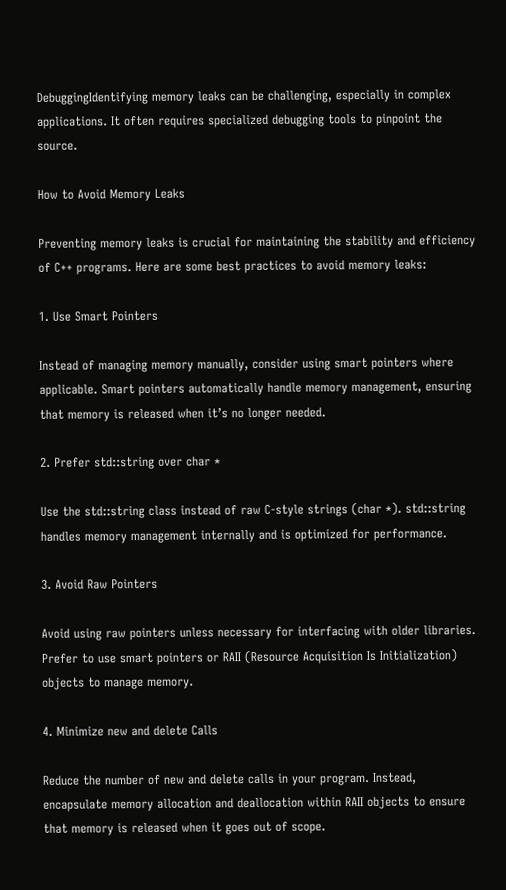DebuggingIdentifying memory leaks can be challenging, especially in complex applications. It often requires specialized debugging tools to pinpoint the source.

How to Avoid Memory Leaks

Preventing memory leaks is crucial for maintaining the stability and efficiency of C++ programs. Here are some best practices to avoid memory leaks:

1. Use Smart Pointers

Instead of managing memory manually, consider using smart pointers where applicable. Smart pointers automatically handle memory management, ensuring that memory is released when it’s no longer needed.

2. Prefer std::string over char *

Use the std::string class instead of raw C-style strings (char *). std::string handles memory management internally and is optimized for performance.

3. Avoid Raw Pointers

Avoid using raw pointers unless necessary for interfacing with older libraries. Prefer to use smart pointers or RAII (Resource Acquisition Is Initialization) objects to manage memory.

4. Minimize new and delete Calls

Reduce the number of new and delete calls in your program. Instead, encapsulate memory allocation and deallocation within RAII objects to ensure that memory is released when it goes out of scope.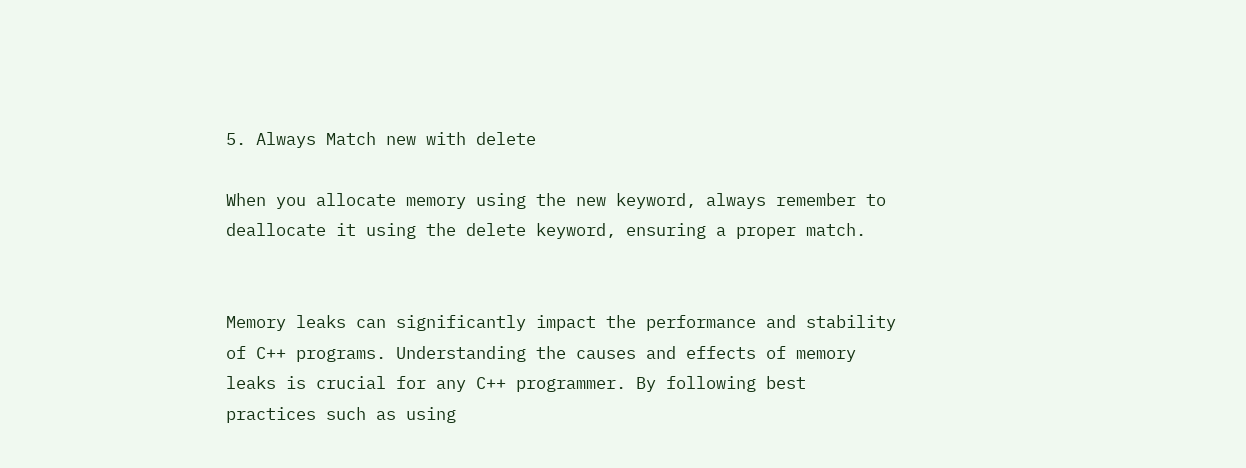5. Always Match new with delete

When you allocate memory using the new keyword, always remember to deallocate it using the delete keyword, ensuring a proper match.


Memory leaks can significantly impact the performance and stability of C++ programs. Understanding the causes and effects of memory leaks is crucial for any C++ programmer. By following best practices such as using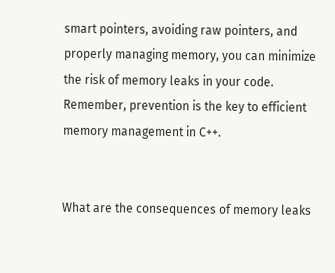smart pointers, avoiding raw pointers, and properly managing memory, you can minimize the risk of memory leaks in your code. Remember, prevention is the key to efficient memory management in C++.


What are the consequences of memory leaks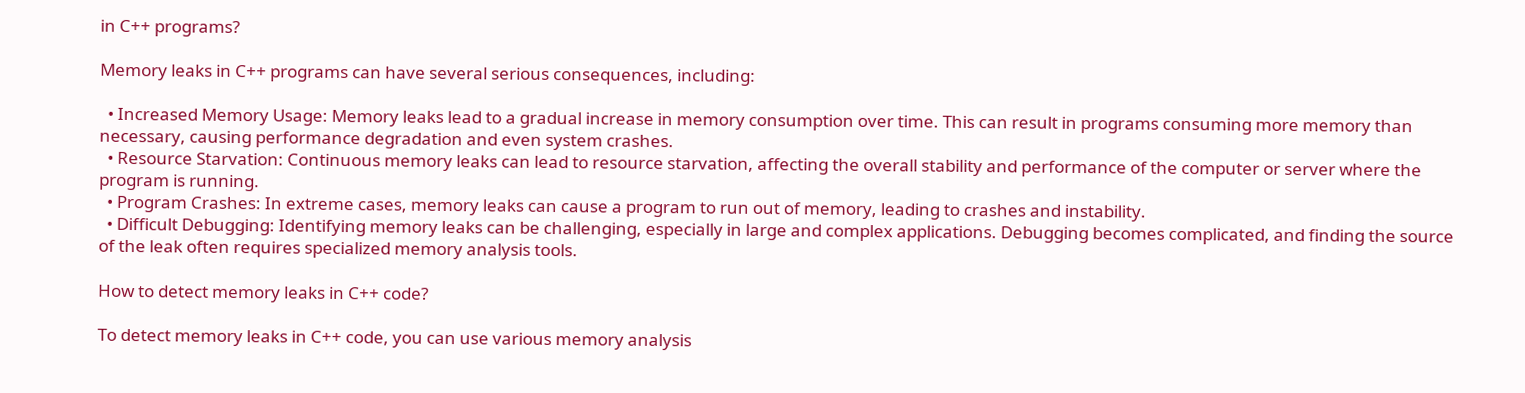in C++ programs?

Memory leaks in C++ programs can have several serious consequences, including:

  • Increased Memory Usage: Memory leaks lead to a gradual increase in memory consumption over time. This can result in programs consuming more memory than necessary, causing performance degradation and even system crashes.
  • Resource Starvation: Continuous memory leaks can lead to resource starvation, affecting the overall stability and performance of the computer or server where the program is running.
  • Program Crashes: In extreme cases, memory leaks can cause a program to run out of memory, leading to crashes and instability.
  • Difficult Debugging: Identifying memory leaks can be challenging, especially in large and complex applications. Debugging becomes complicated, and finding the source of the leak often requires specialized memory analysis tools.

How to detect memory leaks in C++ code?

To detect memory leaks in C++ code, you can use various memory analysis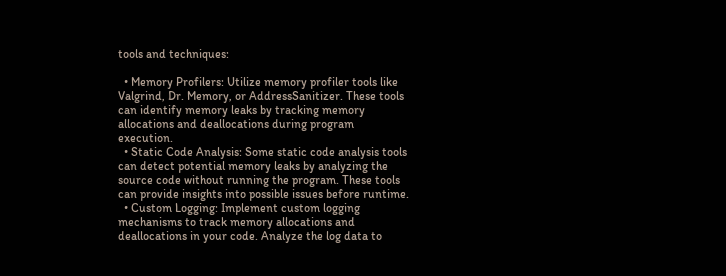tools and techniques:

  • Memory Profilers: Utilize memory profiler tools like Valgrind, Dr. Memory, or AddressSanitizer. These tools can identify memory leaks by tracking memory allocations and deallocations during program execution.
  • Static Code Analysis: Some static code analysis tools can detect potential memory leaks by analyzing the source code without running the program. These tools can provide insights into possible issues before runtime.
  • Custom Logging: Implement custom logging mechanisms to track memory allocations and deallocations in your code. Analyze the log data to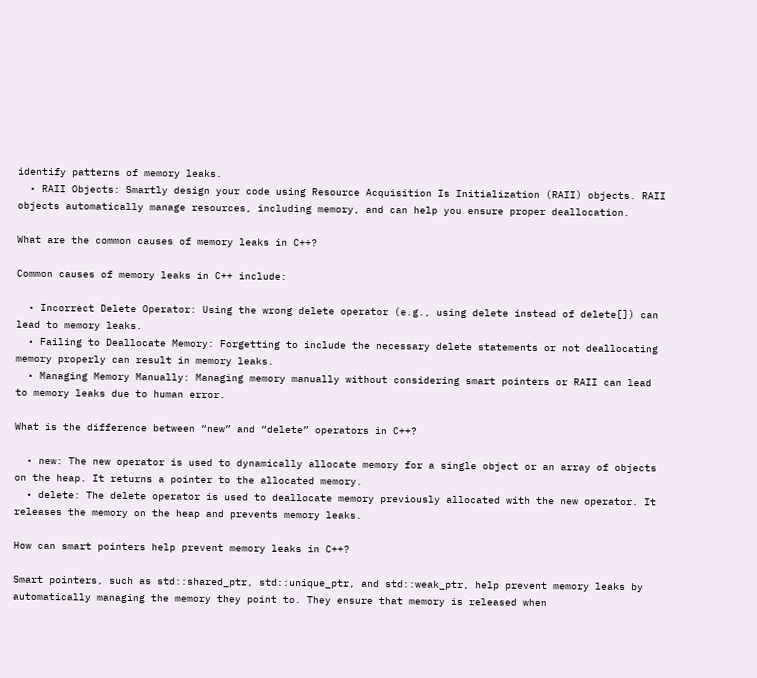identify patterns of memory leaks.
  • RAII Objects: Smartly design your code using Resource Acquisition Is Initialization (RAII) objects. RAII objects automatically manage resources, including memory, and can help you ensure proper deallocation.

What are the common causes of memory leaks in C++?

Common causes of memory leaks in C++ include:

  • Incorrect Delete Operator: Using the wrong delete operator (e.g., using delete instead of delete[]) can lead to memory leaks.
  • Failing to Deallocate Memory: Forgetting to include the necessary delete statements or not deallocating memory properly can result in memory leaks.
  • Managing Memory Manually: Managing memory manually without considering smart pointers or RAII can lead to memory leaks due to human error.

What is the difference between “new” and “delete” operators in C++?

  • new: The new operator is used to dynamically allocate memory for a single object or an array of objects on the heap. It returns a pointer to the allocated memory.
  • delete: The delete operator is used to deallocate memory previously allocated with the new operator. It releases the memory on the heap and prevents memory leaks.

How can smart pointers help prevent memory leaks in C++?

Smart pointers, such as std::shared_ptr, std::unique_ptr, and std::weak_ptr, help prevent memory leaks by automatically managing the memory they point to. They ensure that memory is released when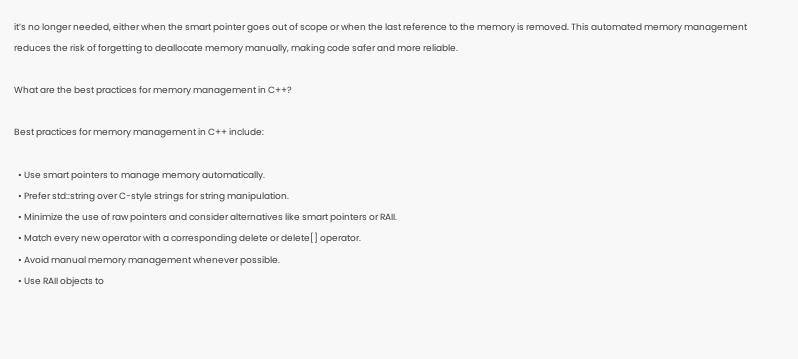it’s no longer needed, either when the smart pointer goes out of scope or when the last reference to the memory is removed. This automated memory management reduces the risk of forgetting to deallocate memory manually, making code safer and more reliable.

What are the best practices for memory management in C++?

Best practices for memory management in C++ include:

  • Use smart pointers to manage memory automatically.
  • Prefer std::string over C-style strings for string manipulation.
  • Minimize the use of raw pointers and consider alternatives like smart pointers or RAII.
  • Match every new operator with a corresponding delete or delete[] operator.
  • Avoid manual memory management whenever possible.
  • Use RAII objects to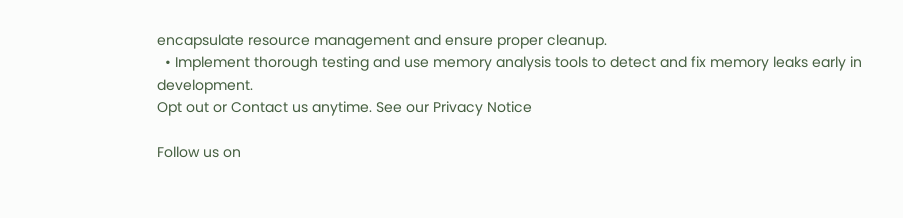encapsulate resource management and ensure proper cleanup.
  • Implement thorough testing and use memory analysis tools to detect and fix memory leaks early in development.
Opt out or Contact us anytime. See our Privacy Notice

Follow us on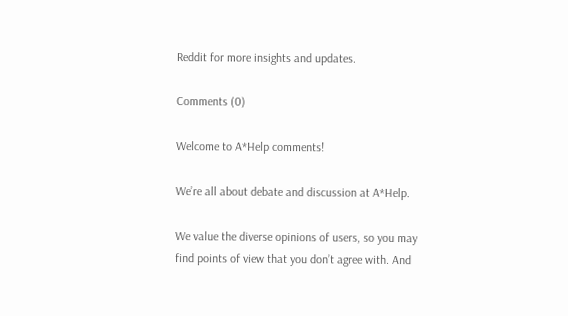Reddit for more insights and updates.

Comments (0)

Welcome to A*Help comments!

We’re all about debate and discussion at A*Help.

We value the diverse opinions of users, so you may find points of view that you don’t agree with. And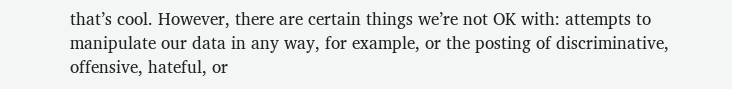that’s cool. However, there are certain things we’re not OK with: attempts to manipulate our data in any way, for example, or the posting of discriminative, offensive, hateful, or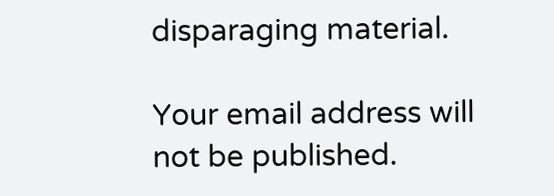disparaging material.

Your email address will not be published.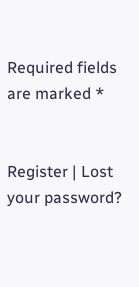Required fields are marked *


Register | Lost your password?